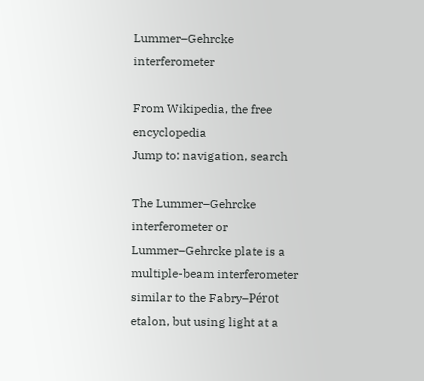Lummer–Gehrcke interferometer

From Wikipedia, the free encyclopedia
Jump to: navigation, search

The Lummer–Gehrcke interferometer or Lummer–Gehrcke plate is a multiple-beam interferometer similar to the Fabry–Pérot etalon, but using light at a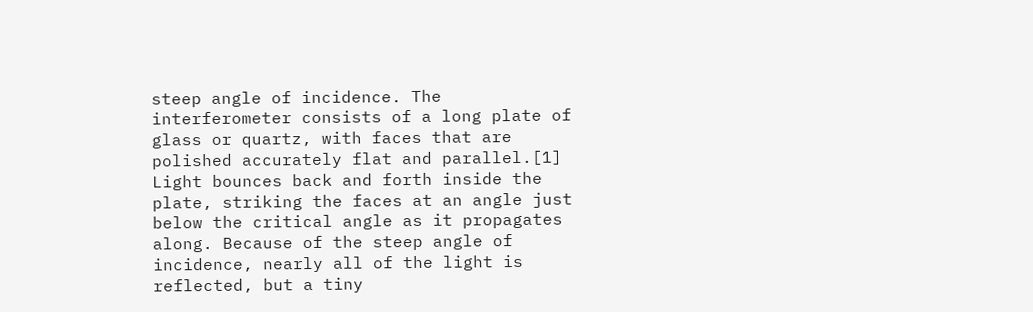steep angle of incidence. The interferometer consists of a long plate of glass or quartz, with faces that are polished accurately flat and parallel.[1] Light bounces back and forth inside the plate, striking the faces at an angle just below the critical angle as it propagates along. Because of the steep angle of incidence, nearly all of the light is reflected, but a tiny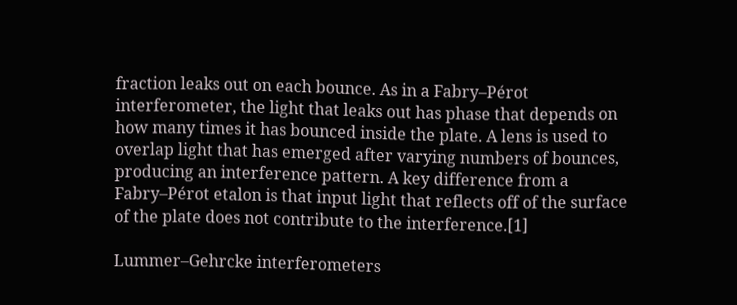fraction leaks out on each bounce. As in a Fabry–Pérot interferometer, the light that leaks out has phase that depends on how many times it has bounced inside the plate. A lens is used to overlap light that has emerged after varying numbers of bounces, producing an interference pattern. A key difference from a Fabry–Pérot etalon is that input light that reflects off of the surface of the plate does not contribute to the interference.[1]

Lummer–Gehrcke interferometers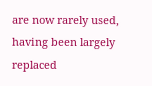are now rarely used, having been largely replaced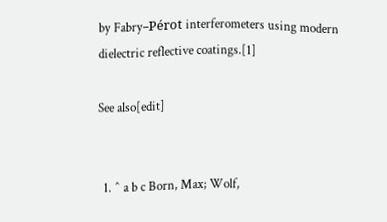by Fabry–Pérot interferometers using modern dielectric reflective coatings.[1]

See also[edit]


  1. ^ a b c Born, Max; Wolf,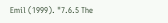Emil (1999). "7.6.5 The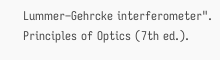Lummer–Gehrcke interferometer". Principles of Optics (7th ed.).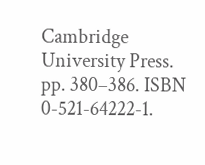Cambridge University Press. pp. 380–386. ISBN 0-521-64222-1.